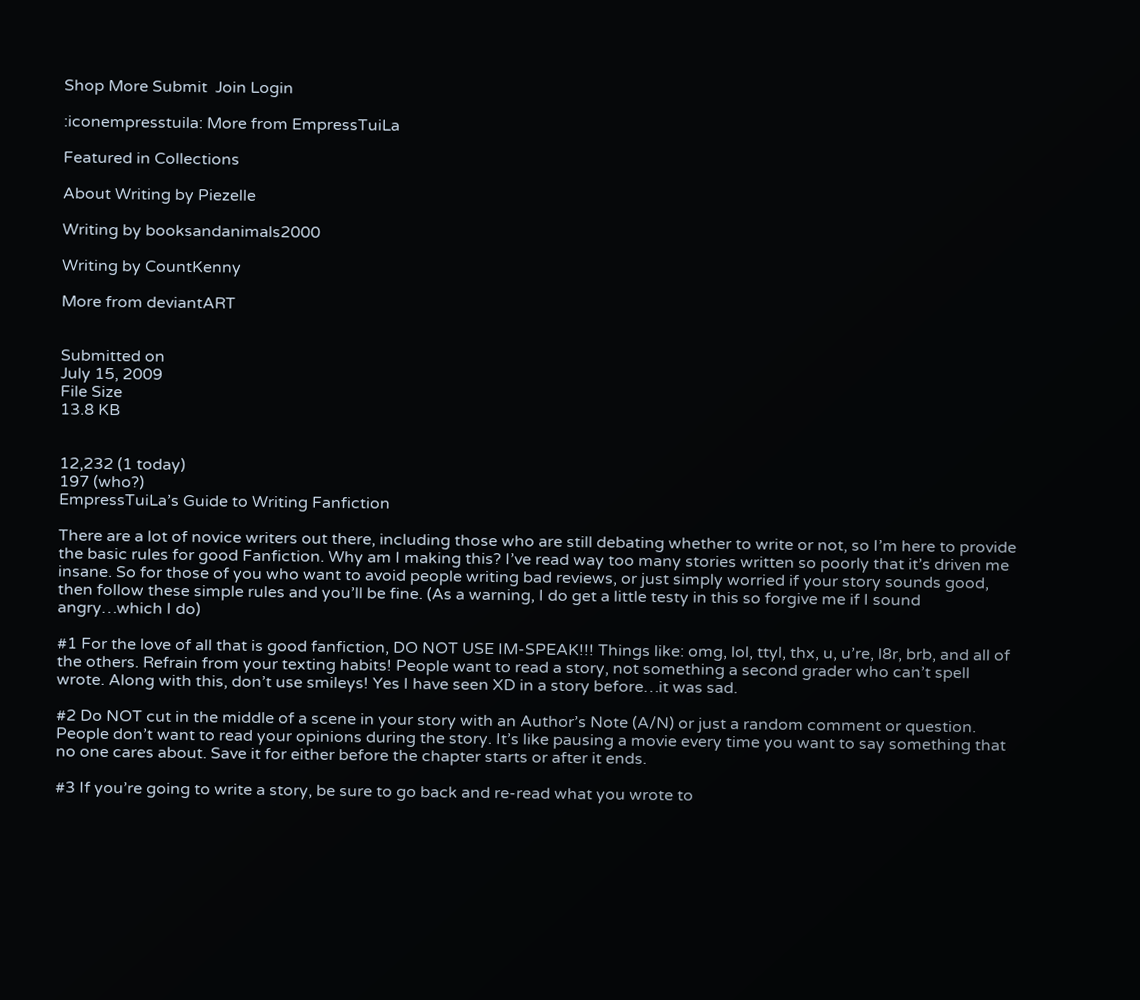Shop More Submit  Join Login

:iconempresstuila: More from EmpressTuiLa

Featured in Collections

About Writing by Piezelle

Writing by booksandanimals2000

Writing by CountKenny

More from deviantART


Submitted on
July 15, 2009
File Size
13.8 KB


12,232 (1 today)
197 (who?)
EmpressTuiLa’s Guide to Writing Fanfiction

There are a lot of novice writers out there, including those who are still debating whether to write or not, so I’m here to provide the basic rules for good Fanfiction. Why am I making this? I’ve read way too many stories written so poorly that it’s driven me insane. So for those of you who want to avoid people writing bad reviews, or just simply worried if your story sounds good, then follow these simple rules and you’ll be fine. (As a warning, I do get a little testy in this so forgive me if I sound angry…which I do)

#1 For the love of all that is good fanfiction, DO NOT USE IM-SPEAK!!! Things like: omg, lol, ttyl, thx, u, u’re, l8r, brb, and all of the others. Refrain from your texting habits! People want to read a story, not something a second grader who can’t spell wrote. Along with this, don’t use smileys! Yes I have seen XD in a story before…it was sad.

#2 Do NOT cut in the middle of a scene in your story with an Author’s Note (A/N) or just a random comment or question. People don’t want to read your opinions during the story. It’s like pausing a movie every time you want to say something that no one cares about. Save it for either before the chapter starts or after it ends.

#3 If you’re going to write a story, be sure to go back and re-read what you wrote to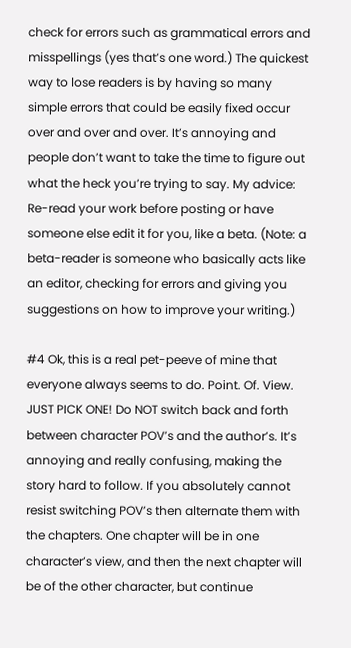check for errors such as grammatical errors and misspellings (yes that’s one word.) The quickest way to lose readers is by having so many simple errors that could be easily fixed occur over and over and over. It’s annoying and people don’t want to take the time to figure out what the heck you’re trying to say. My advice: Re-read your work before posting or have someone else edit it for you, like a beta. (Note: a beta-reader is someone who basically acts like an editor, checking for errors and giving you suggestions on how to improve your writing.)

#4 Ok, this is a real pet-peeve of mine that everyone always seems to do. Point. Of. View. JUST PICK ONE! Do NOT switch back and forth between character POV’s and the author’s. It’s annoying and really confusing, making the story hard to follow. If you absolutely cannot resist switching POV’s then alternate them with the chapters. One chapter will be in one character’s view, and then the next chapter will be of the other character, but continue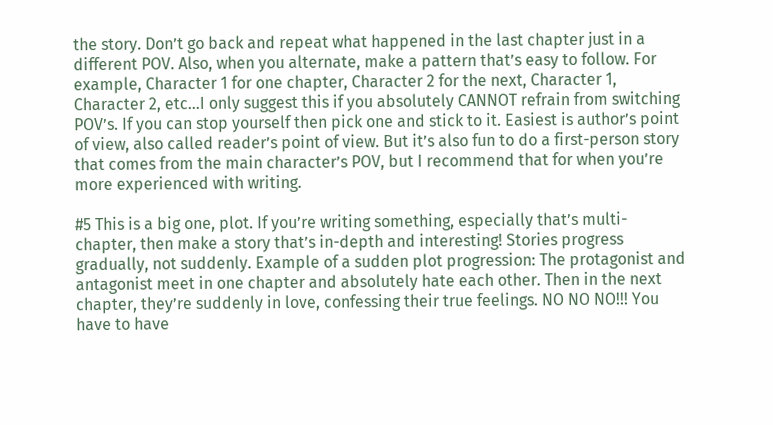the story. Don’t go back and repeat what happened in the last chapter just in a different POV. Also, when you alternate, make a pattern that’s easy to follow. For example, Character 1 for one chapter, Character 2 for the next, Character 1, Character 2, etc…I only suggest this if you absolutely CANNOT refrain from switching POV’s. If you can stop yourself then pick one and stick to it. Easiest is author’s point of view, also called reader’s point of view. But it’s also fun to do a first-person story that comes from the main character’s POV, but I recommend that for when you’re more experienced with writing.

#5 This is a big one, plot. If you’re writing something, especially that’s multi-chapter, then make a story that’s in-depth and interesting! Stories progress gradually, not suddenly. Example of a sudden plot progression: The protagonist and antagonist meet in one chapter and absolutely hate each other. Then in the next chapter, they’re suddenly in love, confessing their true feelings. NO NO NO!!! You have to have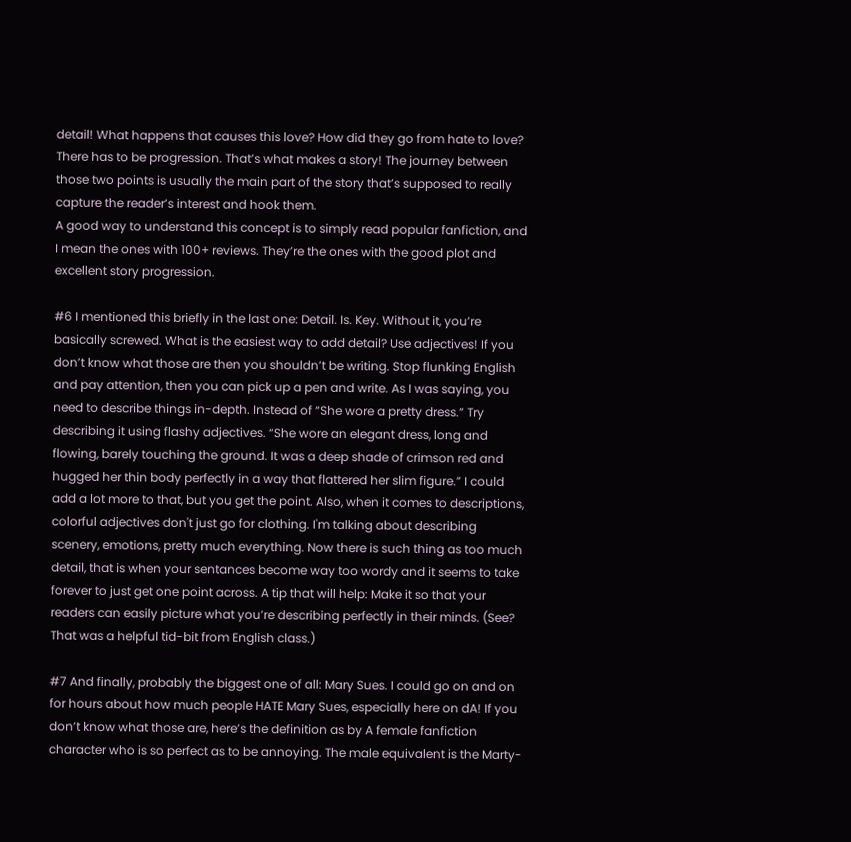detail! What happens that causes this love? How did they go from hate to love? There has to be progression. That’s what makes a story! The journey between those two points is usually the main part of the story that’s supposed to really capture the reader’s interest and hook them.
A good way to understand this concept is to simply read popular fanfiction, and I mean the ones with 100+ reviews. They’re the ones with the good plot and excellent story progression.

#6 I mentioned this briefly in the last one: Detail. Is. Key. Without it, you’re basically screwed. What is the easiest way to add detail? Use adjectives! If you don’t know what those are then you shouldn’t be writing. Stop flunking English and pay attention, then you can pick up a pen and write. As I was saying, you need to describe things in-depth. Instead of “She wore a pretty dress.” Try describing it using flashy adjectives. “She wore an elegant dress, long and flowing, barely touching the ground. It was a deep shade of crimson red and hugged her thin body perfectly in a way that flattered her slim figure.” I could add a lot more to that, but you get the point. Also, when it comes to descriptions, colorful adjectives don't just go for clothing. I'm talking about describing scenery, emotions, pretty much everything. Now there is such thing as too much detail, that is when your sentances become way too wordy and it seems to take forever to just get one point across. A tip that will help: Make it so that your readers can easily picture what you’re describing perfectly in their minds. (See? That was a helpful tid-bit from English class.)

#7 And finally, probably the biggest one of all: Mary Sues. I could go on and on for hours about how much people HATE Mary Sues, especially here on dA! If you don’t know what those are, here’s the definition as by A female fanfiction character who is so perfect as to be annoying. The male equivalent is the Marty-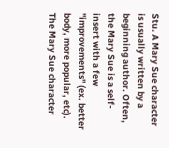Stu. A Mary Sue character is usually written by a beginning author. Often, the Mary Sue is a self-insert with a few "improvements" (ex. better body, more popular, etc). The Mary Sue character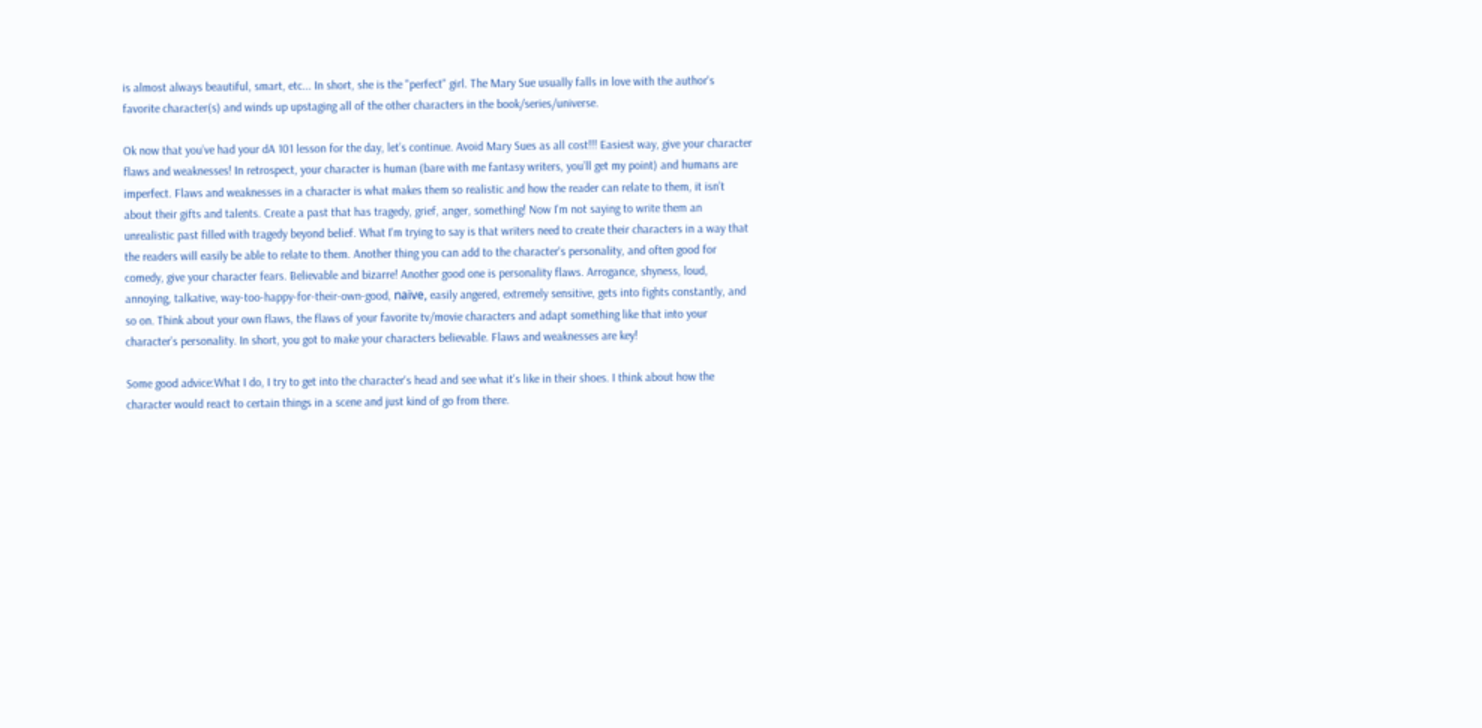is almost always beautiful, smart, etc... In short, she is the "perfect" girl. The Mary Sue usually falls in love with the author's favorite character(s) and winds up upstaging all of the other characters in the book/series/universe.

Ok now that you’ve had your dA 101 lesson for the day, let’s continue. Avoid Mary Sues as all cost!!! Easiest way, give your character flaws and weaknesses! In retrospect, your character is human (bare with me fantasy writers, you’ll get my point) and humans are imperfect. Flaws and weaknesses in a character is what makes them so realistic and how the reader can relate to them, it isn’t about their gifts and talents. Create a past that has tragedy, grief, anger, something! Now I'm not saying to write them an unrealistic past filled with tragedy beyond belief. What I'm trying to say is that writers need to create their characters in a way that the readers will easily be able to relate to them. Another thing you can add to the character's personality, and often good for comedy, give your character fears. Believable and bizarre! Another good one is personality flaws. Arrogance, shyness, loud, annoying, talkative, way-too-happy-for-their-own-good, naïve, easily angered, extremely sensitive, gets into fights constantly, and so on. Think about your own flaws, the flaws of your favorite tv/movie characters and adapt something like that into your character’s personality. In short, you got to make your characters believable. Flaws and weaknesses are key!

Some good advice:What I do, I try to get into the character's head and see what it's like in their shoes. I think about how the character would react to certain things in a scene and just kind of go from there.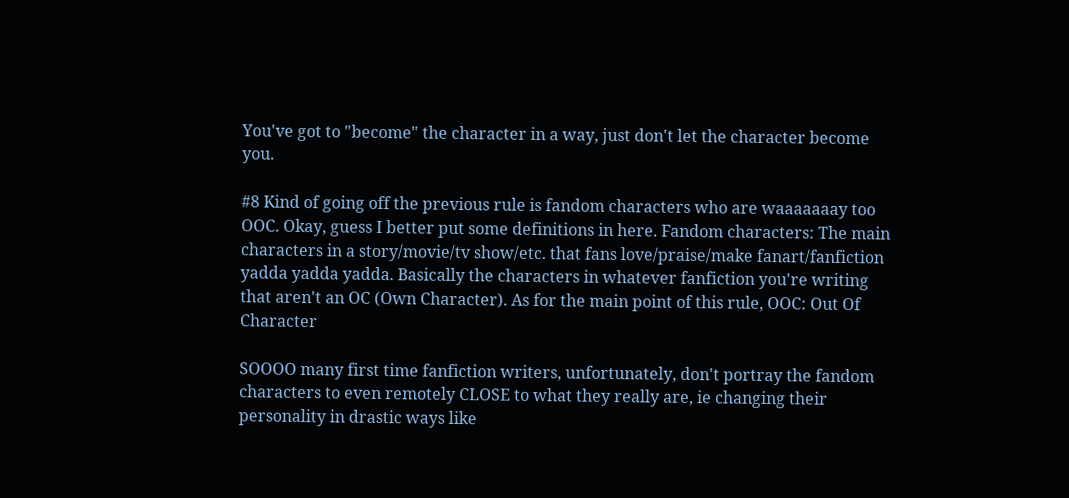You've got to "become" the character in a way, just don't let the character become you.

#8 Kind of going off the previous rule is fandom characters who are waaaaaaay too OOC. Okay, guess I better put some definitions in here. Fandom characters: The main characters in a story/movie/tv show/etc. that fans love/praise/make fanart/fanfiction yadda yadda yadda. Basically the characters in whatever fanfiction you're writing that aren't an OC (Own Character). As for the main point of this rule, OOC: Out Of Character

SOOOO many first time fanfiction writers, unfortunately, don't portray the fandom characters to even remotely CLOSE to what they really are, ie changing their personality in drastic ways like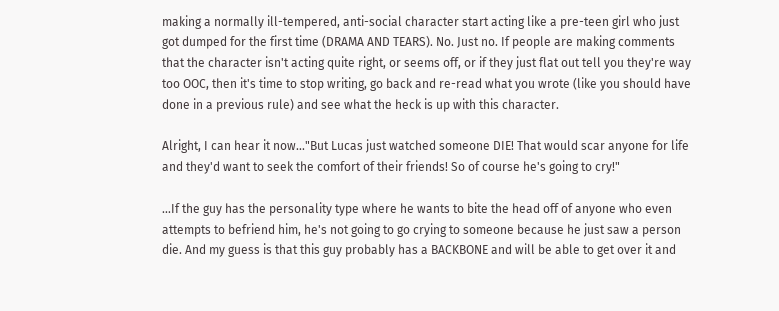making a normally ill-tempered, anti-social character start acting like a pre-teen girl who just got dumped for the first time (DRAMA AND TEARS). No. Just no. If people are making comments that the character isn't acting quite right, or seems off, or if they just flat out tell you they're way too OOC, then it's time to stop writing, go back and re-read what you wrote (like you should have done in a previous rule) and see what the heck is up with this character.

Alright, I can hear it now..."But Lucas just watched someone DIE! That would scar anyone for life and they'd want to seek the comfort of their friends! So of course he's going to cry!"

...If the guy has the personality type where he wants to bite the head off of anyone who even attempts to befriend him, he's not going to go crying to someone because he just saw a person die. And my guess is that this guy probably has a BACKBONE and will be able to get over it and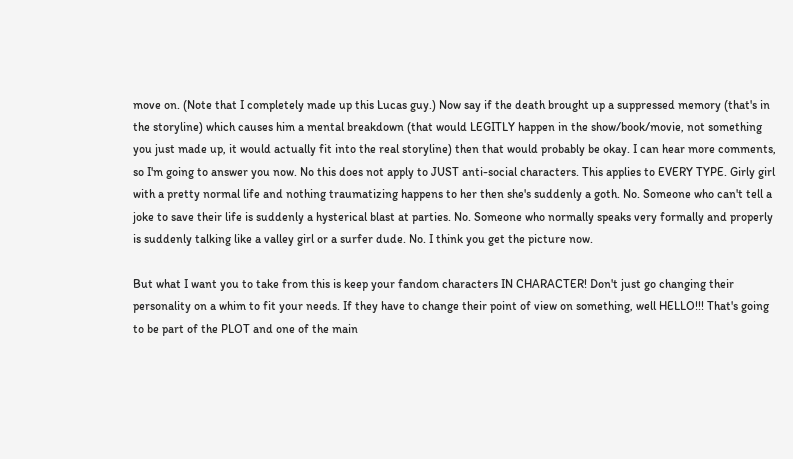move on. (Note that I completely made up this Lucas guy.) Now say if the death brought up a suppressed memory (that's in the storyline) which causes him a mental breakdown (that would LEGITLY happen in the show/book/movie, not something you just made up, it would actually fit into the real storyline) then that would probably be okay. I can hear more comments, so I'm going to answer you now. No this does not apply to JUST anti-social characters. This applies to EVERY TYPE. Girly girl with a pretty normal life and nothing traumatizing happens to her then she's suddenly a goth. No. Someone who can't tell a joke to save their life is suddenly a hysterical blast at parties. No. Someone who normally speaks very formally and properly is suddenly talking like a valley girl or a surfer dude. No. I think you get the picture now.

But what I want you to take from this is keep your fandom characters IN CHARACTER! Don't just go changing their personality on a whim to fit your needs. If they have to change their point of view on something, well HELLO!!! That's going to be part of the PLOT and one of the main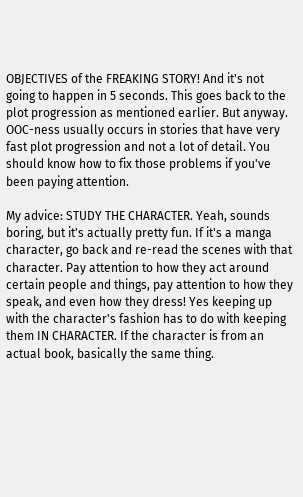OBJECTIVES of the FREAKING STORY! And it's not going to happen in 5 seconds. This goes back to the plot progression as mentioned earlier. But anyway. OOC-ness usually occurs in stories that have very fast plot progression and not a lot of detail. You should know how to fix those problems if you've been paying attention.

My advice: STUDY THE CHARACTER. Yeah, sounds boring, but it's actually pretty fun. If it's a manga character, go back and re-read the scenes with that character. Pay attention to how they act around certain people and things, pay attention to how they speak, and even how they dress! Yes keeping up with the character's fashion has to do with keeping them IN CHARACTER. If the character is from an actual book, basically the same thing.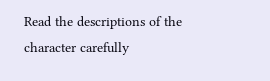Read the descriptions of the character carefully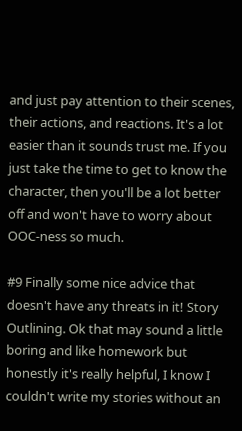and just pay attention to their scenes, their actions, and reactions. It's a lot easier than it sounds trust me. If you just take the time to get to know the character, then you'll be a lot better off and won't have to worry about OOC-ness so much.

#9 Finally some nice advice that doesn't have any threats in it! Story Outlining. Ok that may sound a little boring and like homework but honestly it's really helpful, I know I couldn't write my stories without an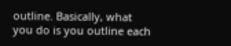outline. Basically, what you do is you outline each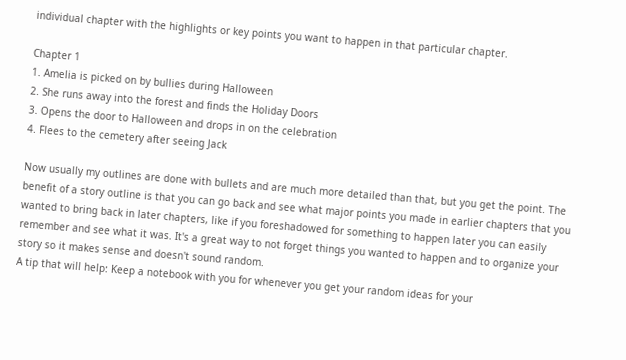individual chapter with the highlights or key points you want to happen in that particular chapter.

Chapter 1
1. Amelia is picked on by bullies during Halloween
2. She runs away into the forest and finds the Holiday Doors
3. Opens the door to Halloween and drops in on the celebration
4. Flees to the cemetery after seeing Jack

Now usually my outlines are done with bullets and are much more detailed than that, but you get the point. The benefit of a story outline is that you can go back and see what major points you made in earlier chapters that you wanted to bring back in later chapters, like if you foreshadowed for something to happen later you can easily remember and see what it was. It's a great way to not forget things you wanted to happen and to organize your story so it makes sense and doesn't sound random.
A tip that will help: Keep a notebook with you for whenever you get your random ideas for your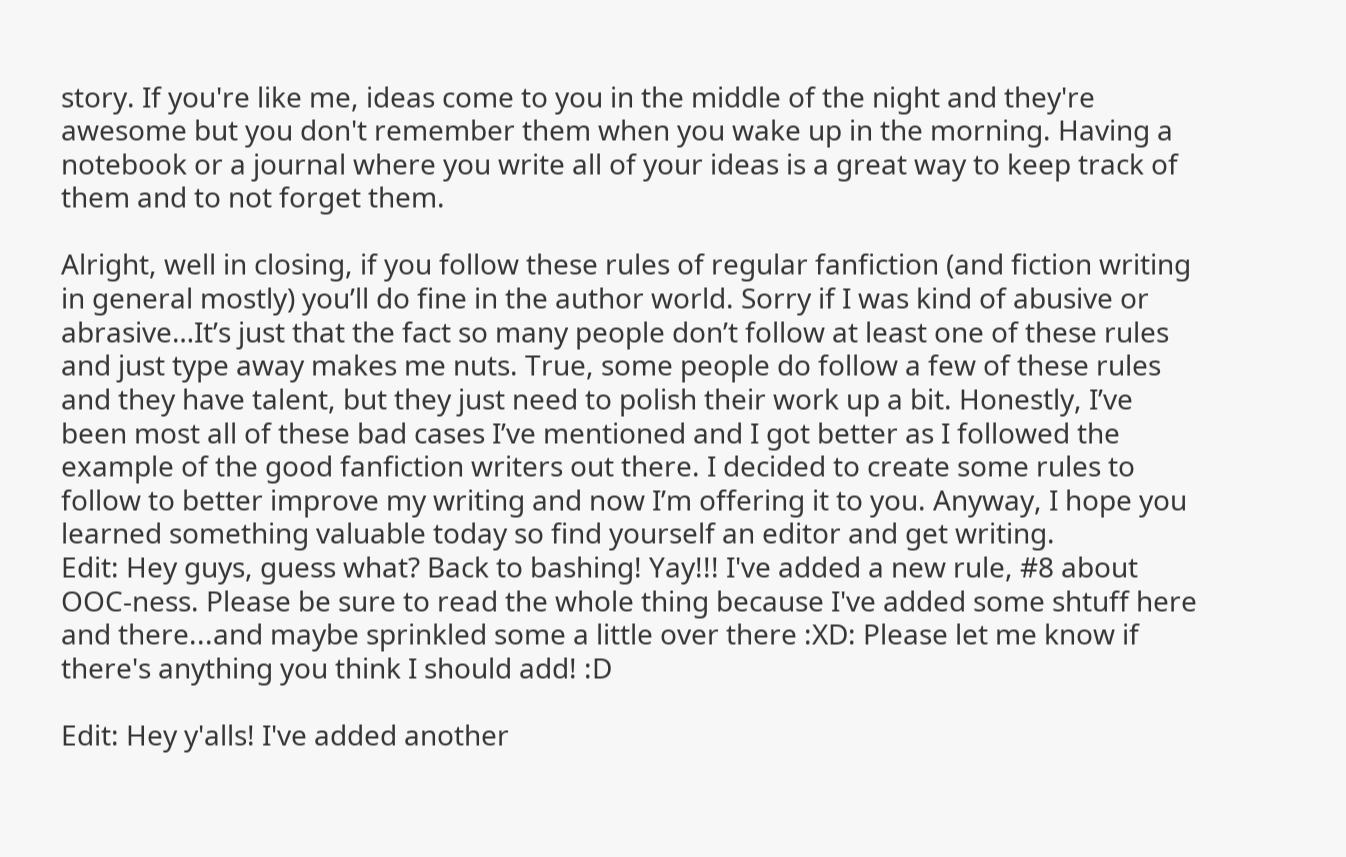story. If you're like me, ideas come to you in the middle of the night and they're awesome but you don't remember them when you wake up in the morning. Having a notebook or a journal where you write all of your ideas is a great way to keep track of them and to not forget them.

Alright, well in closing, if you follow these rules of regular fanfiction (and fiction writing in general mostly) you’ll do fine in the author world. Sorry if I was kind of abusive or abrasive…It’s just that the fact so many people don’t follow at least one of these rules and just type away makes me nuts. True, some people do follow a few of these rules and they have talent, but they just need to polish their work up a bit. Honestly, I’ve been most all of these bad cases I’ve mentioned and I got better as I followed the example of the good fanfiction writers out there. I decided to create some rules to follow to better improve my writing and now I’m offering it to you. Anyway, I hope you learned something valuable today so find yourself an editor and get writing.
Edit: Hey guys, guess what? Back to bashing! Yay!!! I've added a new rule, #8 about OOC-ness. Please be sure to read the whole thing because I've added some shtuff here and there...and maybe sprinkled some a little over there :XD: Please let me know if there's anything you think I should add! :D

Edit: Hey y'alls! I've added another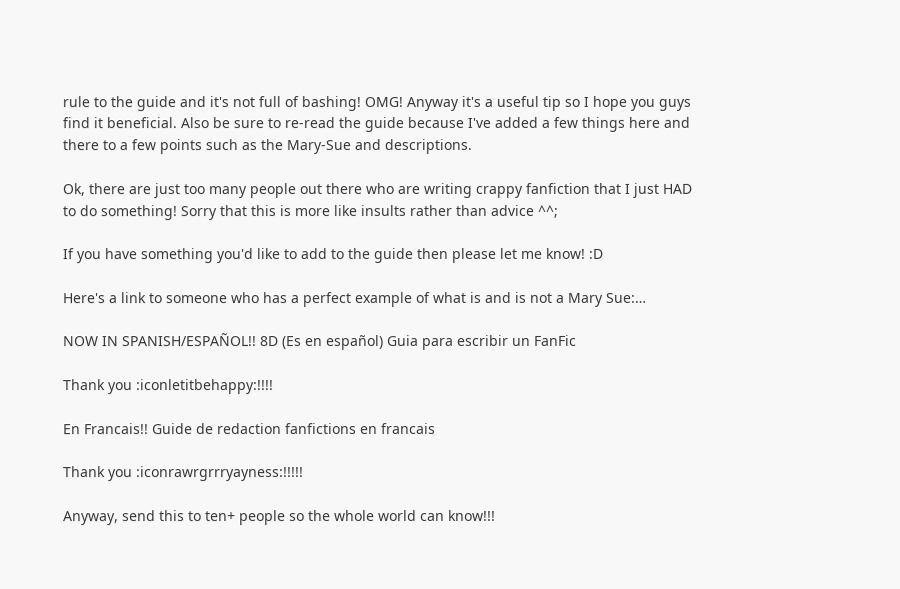rule to the guide and it's not full of bashing! OMG! Anyway it's a useful tip so I hope you guys find it beneficial. Also be sure to re-read the guide because I've added a few things here and there to a few points such as the Mary-Sue and descriptions.

Ok, there are just too many people out there who are writing crappy fanfiction that I just HAD to do something! Sorry that this is more like insults rather than advice ^^;

If you have something you'd like to add to the guide then please let me know! :D

Here's a link to someone who has a perfect example of what is and is not a Mary Sue:…

NOW IN SPANISH/ESPAÑOL!! 8D (Es en español) Guia para escribir un FanFic

Thank you :iconletitbehappy:!!!!

En Francais!! Guide de redaction fanfictions en francais

Thank you :iconrawrgrrryayness:!!!!!

Anyway, send this to ten+ people so the whole world can know!!!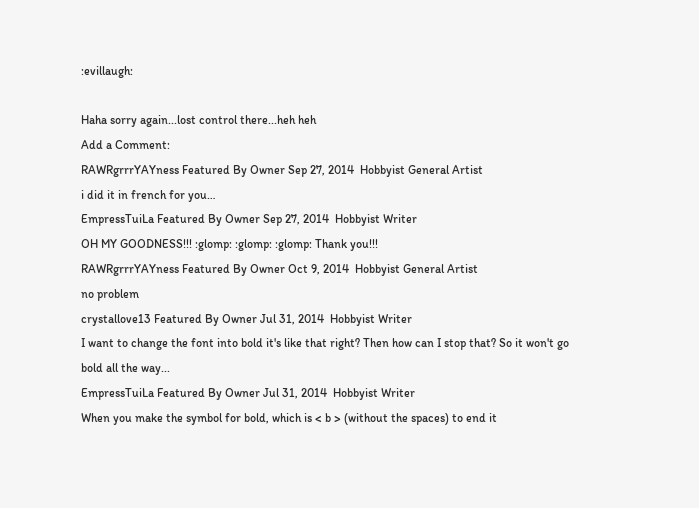:evillaugh:

Haha sorry again...lost control there...heh heh
Add a Comment:
RAWRgrrrYAYness Featured By Owner Sep 27, 2014  Hobbyist General Artist
i did it in french for you…
EmpressTuiLa Featured By Owner Sep 27, 2014  Hobbyist Writer
OH MY GOODNESS!!! :glomp: :glomp: :glomp: Thank you!!!
RAWRgrrrYAYness Featured By Owner Oct 9, 2014  Hobbyist General Artist
no problem
crystallove13 Featured By Owner Jul 31, 2014  Hobbyist Writer
I want to change the font into bold it's like that right? Then how can I stop that? So it won't go bold all the way...
EmpressTuiLa Featured By Owner Jul 31, 2014  Hobbyist Writer
When you make the symbol for bold, which is < b > (without the spaces) to end it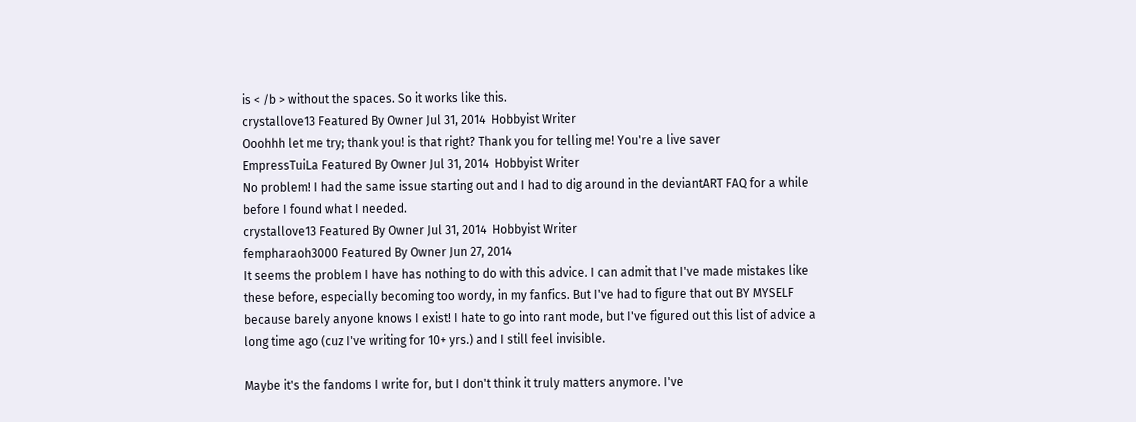is < /b > without the spaces. So it works like this.
crystallove13 Featured By Owner Jul 31, 2014  Hobbyist Writer
Ooohhh let me try; thank you! is that right? Thank you for telling me! You're a live saver
EmpressTuiLa Featured By Owner Jul 31, 2014  Hobbyist Writer
No problem! I had the same issue starting out and I had to dig around in the deviantART FAQ for a while before I found what I needed.
crystallove13 Featured By Owner Jul 31, 2014  Hobbyist Writer
fempharaoh3000 Featured By Owner Jun 27, 2014
It seems the problem I have has nothing to do with this advice. I can admit that I've made mistakes like these before, especially becoming too wordy, in my fanfics. But I've had to figure that out BY MYSELF because barely anyone knows I exist! I hate to go into rant mode, but I've figured out this list of advice a long time ago (cuz I've writing for 10+ yrs.) and I still feel invisible.

Maybe it's the fandoms I write for, but I don't think it truly matters anymore. I've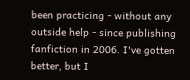been practicing - without any outside help - since publishing fanfiction in 2006. I've gotten better, but I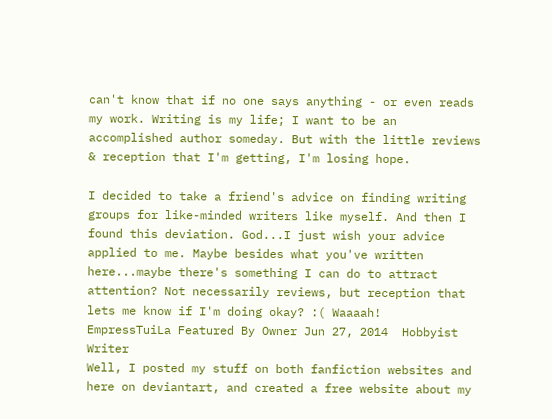can't know that if no one says anything - or even reads my work. Writing is my life; I want to be an accomplished author someday. But with the little reviews & reception that I'm getting, I'm losing hope.

I decided to take a friend's advice on finding writing groups for like-minded writers like myself. And then I found this deviation. God...I just wish your advice applied to me. Maybe besides what you've written here...maybe there's something I can do to attract attention? Not necessarily reviews, but reception that lets me know if I'm doing okay? :( Waaaah!
EmpressTuiLa Featured By Owner Jun 27, 2014  Hobbyist Writer
Well, I posted my stuff on both fanfiction websites and here on deviantart, and created a free website about my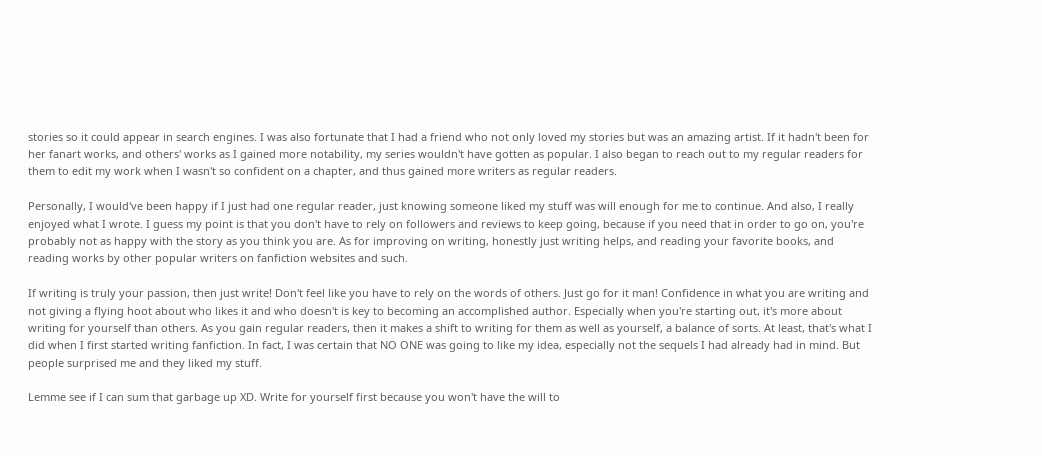stories so it could appear in search engines. I was also fortunate that I had a friend who not only loved my stories but was an amazing artist. If it hadn't been for her fanart works, and others' works as I gained more notability, my series wouldn't have gotten as popular. I also began to reach out to my regular readers for them to edit my work when I wasn't so confident on a chapter, and thus gained more writers as regular readers.

Personally, I would've been happy if I just had one regular reader, just knowing someone liked my stuff was will enough for me to continue. And also, I really enjoyed what I wrote. I guess my point is that you don't have to rely on followers and reviews to keep going, because if you need that in order to go on, you're probably not as happy with the story as you think you are. As for improving on writing, honestly just writing helps, and reading your favorite books, and reading works by other popular writers on fanfiction websites and such.

If writing is truly your passion, then just write! Don't feel like you have to rely on the words of others. Just go for it man! Confidence in what you are writing and not giving a flying hoot about who likes it and who doesn't is key to becoming an accomplished author. Especially when you're starting out, it's more about writing for yourself than others. As you gain regular readers, then it makes a shift to writing for them as well as yourself, a balance of sorts. At least, that's what I did when I first started writing fanfiction. In fact, I was certain that NO ONE was going to like my idea, especially not the sequels I had already had in mind. But people surprised me and they liked my stuff.

Lemme see if I can sum that garbage up XD. Write for yourself first because you won't have the will to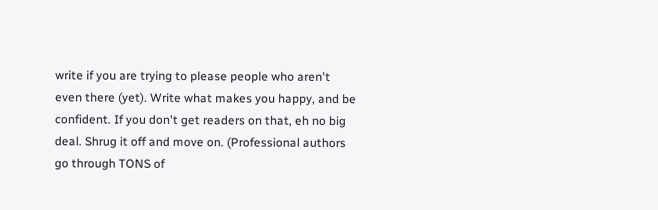write if you are trying to please people who aren't even there (yet). Write what makes you happy, and be confident. If you don't get readers on that, eh no big deal. Shrug it off and move on. (Professional authors go through TONS of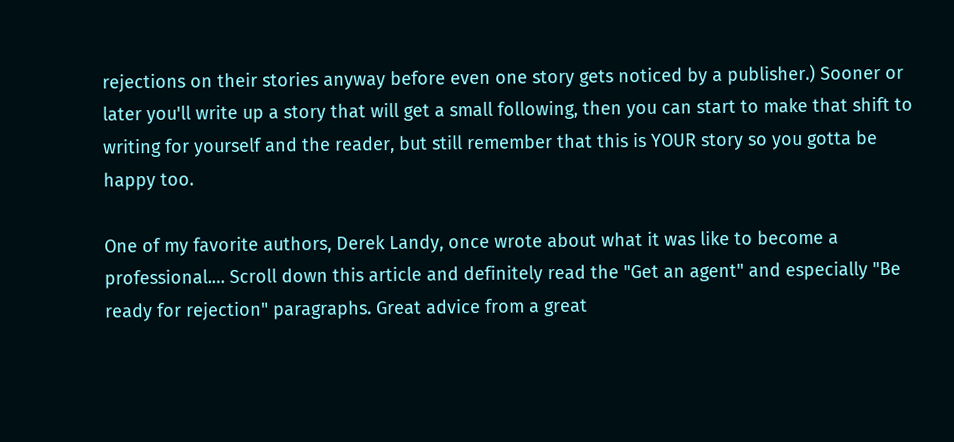rejections on their stories anyway before even one story gets noticed by a publisher.) Sooner or later you'll write up a story that will get a small following, then you can start to make that shift to writing for yourself and the reader, but still remember that this is YOUR story so you gotta be happy too.

One of my favorite authors, Derek Landy, once wrote about what it was like to become a professional.… Scroll down this article and definitely read the "Get an agent" and especially "Be ready for rejection" paragraphs. Great advice from a great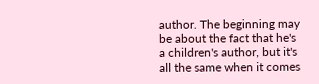author. The beginning may be about the fact that he's a children's author, but it's all the same when it comes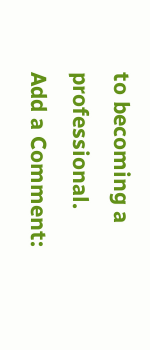to becoming a professional.
Add a Comment: